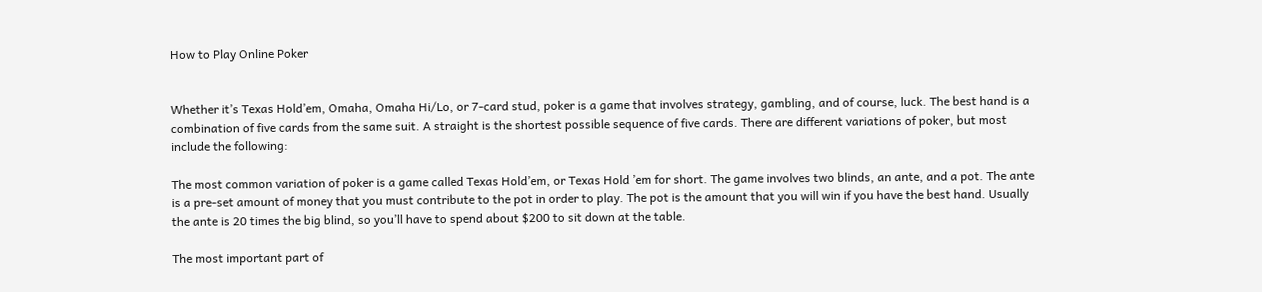How to Play Online Poker


Whether it’s Texas Hold’em, Omaha, Omaha Hi/Lo, or 7-card stud, poker is a game that involves strategy, gambling, and of course, luck. The best hand is a combination of five cards from the same suit. A straight is the shortest possible sequence of five cards. There are different variations of poker, but most include the following:

The most common variation of poker is a game called Texas Hold’em, or Texas Hold ’em for short. The game involves two blinds, an ante, and a pot. The ante is a pre-set amount of money that you must contribute to the pot in order to play. The pot is the amount that you will win if you have the best hand. Usually the ante is 20 times the big blind, so you’ll have to spend about $200 to sit down at the table.

The most important part of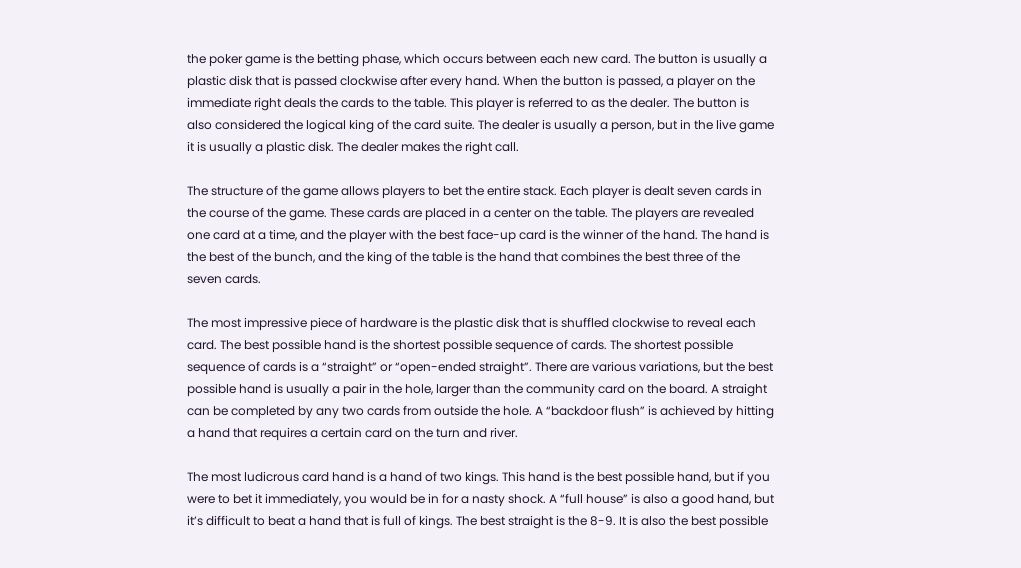the poker game is the betting phase, which occurs between each new card. The button is usually a plastic disk that is passed clockwise after every hand. When the button is passed, a player on the immediate right deals the cards to the table. This player is referred to as the dealer. The button is also considered the logical king of the card suite. The dealer is usually a person, but in the live game it is usually a plastic disk. The dealer makes the right call.

The structure of the game allows players to bet the entire stack. Each player is dealt seven cards in the course of the game. These cards are placed in a center on the table. The players are revealed one card at a time, and the player with the best face-up card is the winner of the hand. The hand is the best of the bunch, and the king of the table is the hand that combines the best three of the seven cards.

The most impressive piece of hardware is the plastic disk that is shuffled clockwise to reveal each card. The best possible hand is the shortest possible sequence of cards. The shortest possible sequence of cards is a “straight” or “open-ended straight”. There are various variations, but the best possible hand is usually a pair in the hole, larger than the community card on the board. A straight can be completed by any two cards from outside the hole. A “backdoor flush” is achieved by hitting a hand that requires a certain card on the turn and river.

The most ludicrous card hand is a hand of two kings. This hand is the best possible hand, but if you were to bet it immediately, you would be in for a nasty shock. A “full house” is also a good hand, but it’s difficult to beat a hand that is full of kings. The best straight is the 8-9. It is also the best possible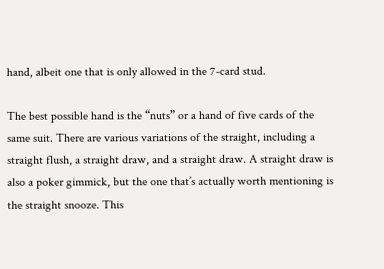hand, albeit one that is only allowed in the 7-card stud.

The best possible hand is the “nuts” or a hand of five cards of the same suit. There are various variations of the straight, including a straight flush, a straight draw, and a straight draw. A straight draw is also a poker gimmick, but the one that’s actually worth mentioning is the straight snooze. This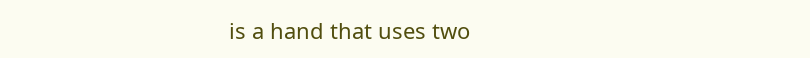is a hand that uses two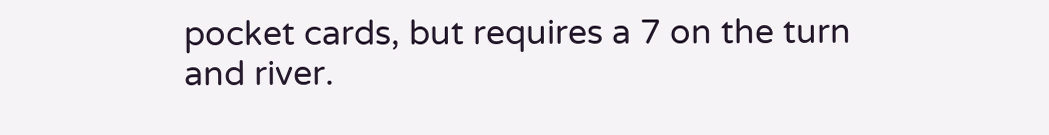pocket cards, but requires a 7 on the turn and river.